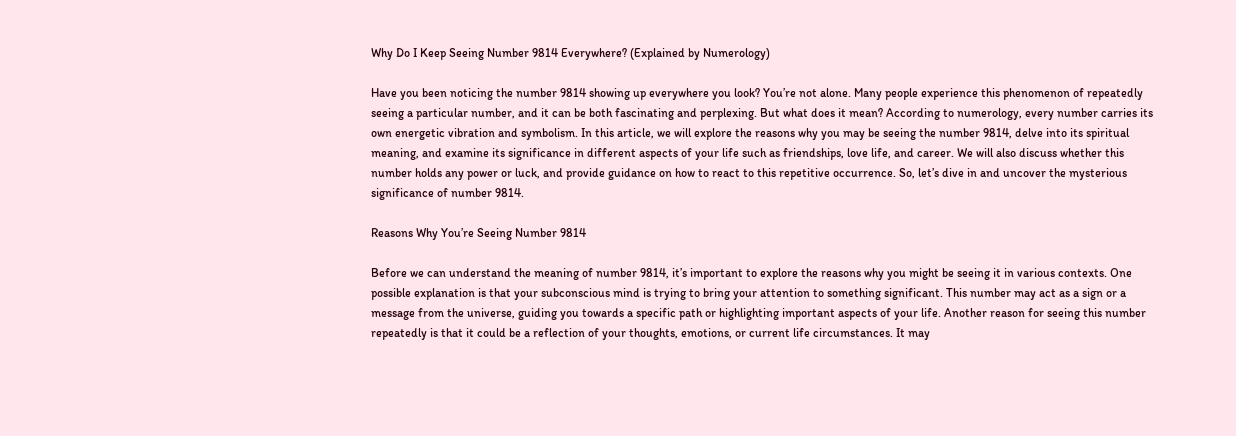Why Do I Keep Seeing Number 9814 Everywhere? (Explained by Numerology)

Have you been noticing the number 9814 showing up everywhere you look? You’re not alone. Many people experience this phenomenon of repeatedly seeing a particular number, and it can be both fascinating and perplexing. But what does it mean? According to numerology, every number carries its own energetic vibration and symbolism. In this article, we will explore the reasons why you may be seeing the number 9814, delve into its spiritual meaning, and examine its significance in different aspects of your life such as friendships, love life, and career. We will also discuss whether this number holds any power or luck, and provide guidance on how to react to this repetitive occurrence. So, let’s dive in and uncover the mysterious significance of number 9814.

Reasons Why You’re Seeing Number 9814

Before we can understand the meaning of number 9814, it’s important to explore the reasons why you might be seeing it in various contexts. One possible explanation is that your subconscious mind is trying to bring your attention to something significant. This number may act as a sign or a message from the universe, guiding you towards a specific path or highlighting important aspects of your life. Another reason for seeing this number repeatedly is that it could be a reflection of your thoughts, emotions, or current life circumstances. It may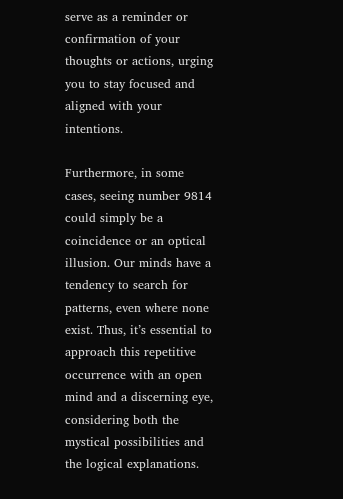serve as a reminder or confirmation of your thoughts or actions, urging you to stay focused and aligned with your intentions.

Furthermore, in some cases, seeing number 9814 could simply be a coincidence or an optical illusion. Our minds have a tendency to search for patterns, even where none exist. Thus, it’s essential to approach this repetitive occurrence with an open mind and a discerning eye, considering both the mystical possibilities and the logical explanations.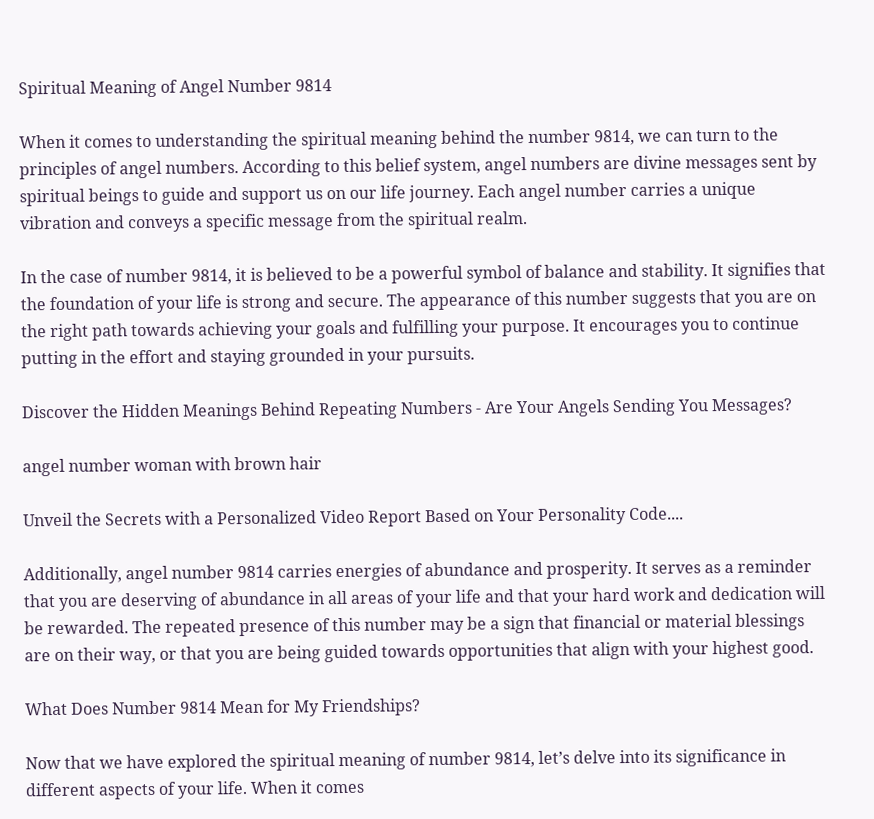Spiritual Meaning of Angel Number 9814

When it comes to understanding the spiritual meaning behind the number 9814, we can turn to the principles of angel numbers. According to this belief system, angel numbers are divine messages sent by spiritual beings to guide and support us on our life journey. Each angel number carries a unique vibration and conveys a specific message from the spiritual realm.

In the case of number 9814, it is believed to be a powerful symbol of balance and stability. It signifies that the foundation of your life is strong and secure. The appearance of this number suggests that you are on the right path towards achieving your goals and fulfilling your purpose. It encourages you to continue putting in the effort and staying grounded in your pursuits.

Discover the Hidden Meanings Behind Repeating Numbers - Are Your Angels Sending You Messages?

angel number woman with brown hair

Unveil the Secrets with a Personalized Video Report Based on Your Personality Code....

Additionally, angel number 9814 carries energies of abundance and prosperity. It serves as a reminder that you are deserving of abundance in all areas of your life and that your hard work and dedication will be rewarded. The repeated presence of this number may be a sign that financial or material blessings are on their way, or that you are being guided towards opportunities that align with your highest good.

What Does Number 9814 Mean for My Friendships?

Now that we have explored the spiritual meaning of number 9814, let’s delve into its significance in different aspects of your life. When it comes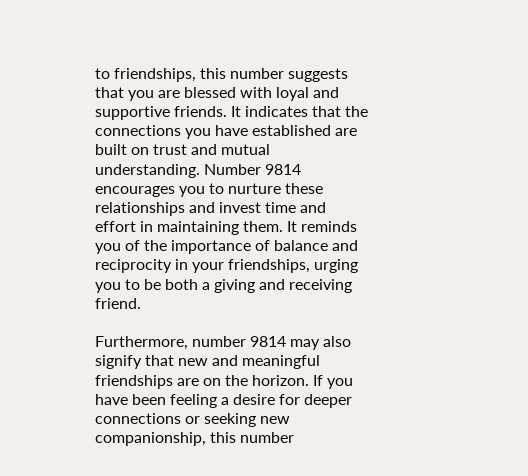to friendships, this number suggests that you are blessed with loyal and supportive friends. It indicates that the connections you have established are built on trust and mutual understanding. Number 9814 encourages you to nurture these relationships and invest time and effort in maintaining them. It reminds you of the importance of balance and reciprocity in your friendships, urging you to be both a giving and receiving friend.

Furthermore, number 9814 may also signify that new and meaningful friendships are on the horizon. If you have been feeling a desire for deeper connections or seeking new companionship, this number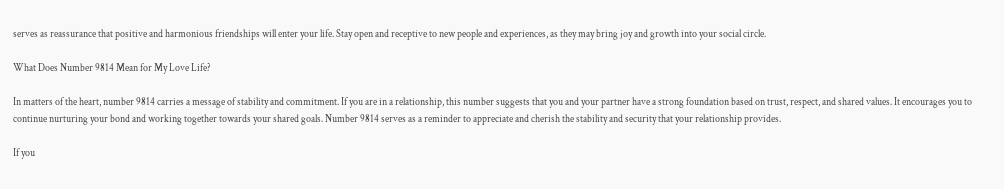serves as reassurance that positive and harmonious friendships will enter your life. Stay open and receptive to new people and experiences, as they may bring joy and growth into your social circle.

What Does Number 9814 Mean for My Love Life?

In matters of the heart, number 9814 carries a message of stability and commitment. If you are in a relationship, this number suggests that you and your partner have a strong foundation based on trust, respect, and shared values. It encourages you to continue nurturing your bond and working together towards your shared goals. Number 9814 serves as a reminder to appreciate and cherish the stability and security that your relationship provides.

If you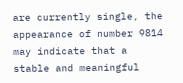are currently single, the appearance of number 9814 may indicate that a stable and meaningful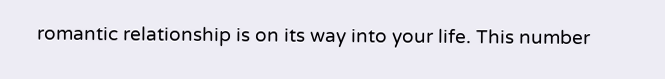romantic relationship is on its way into your life. This number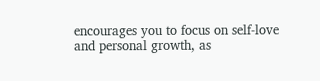encourages you to focus on self-love and personal growth, as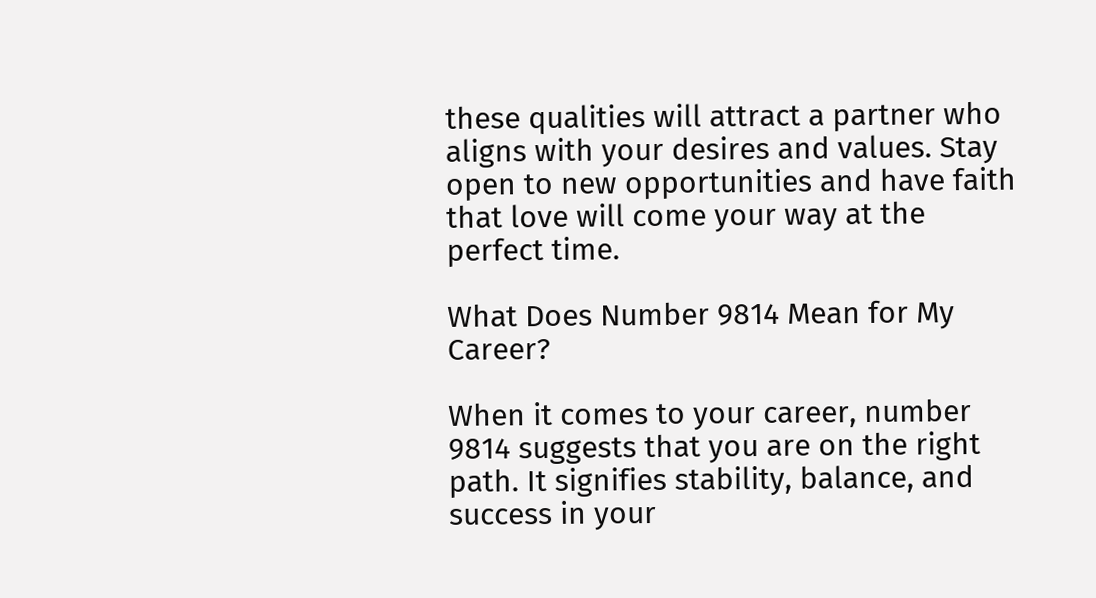these qualities will attract a partner who aligns with your desires and values. Stay open to new opportunities and have faith that love will come your way at the perfect time.

What Does Number 9814 Mean for My Career?

When it comes to your career, number 9814 suggests that you are on the right path. It signifies stability, balance, and success in your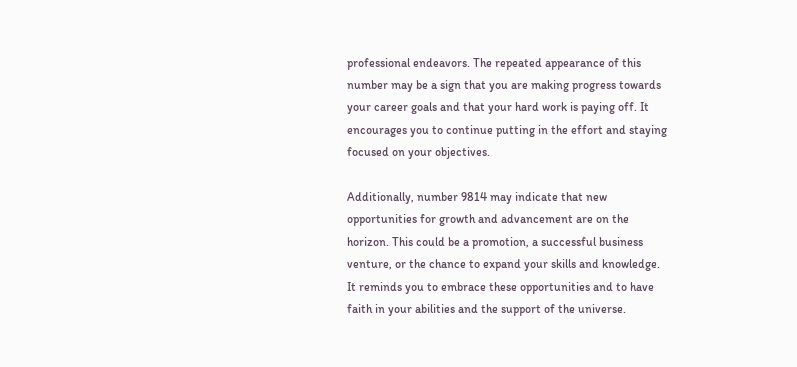professional endeavors. The repeated appearance of this number may be a sign that you are making progress towards your career goals and that your hard work is paying off. It encourages you to continue putting in the effort and staying focused on your objectives.

Additionally, number 9814 may indicate that new opportunities for growth and advancement are on the horizon. This could be a promotion, a successful business venture, or the chance to expand your skills and knowledge. It reminds you to embrace these opportunities and to have faith in your abilities and the support of the universe.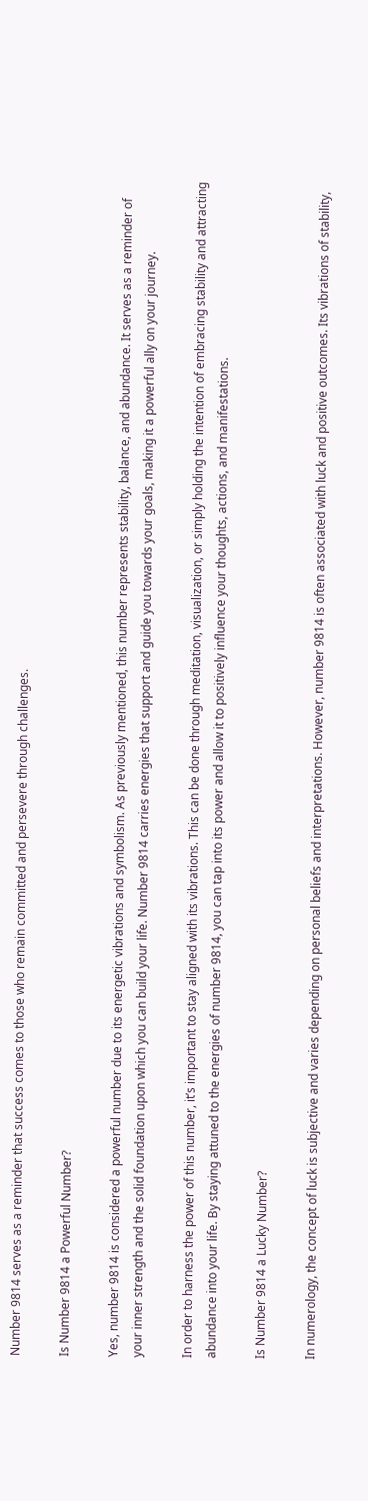Number 9814 serves as a reminder that success comes to those who remain committed and persevere through challenges.

Is Number 9814 a Powerful Number?

Yes, number 9814 is considered a powerful number due to its energetic vibrations and symbolism. As previously mentioned, this number represents stability, balance, and abundance. It serves as a reminder of your inner strength and the solid foundation upon which you can build your life. Number 9814 carries energies that support and guide you towards your goals, making it a powerful ally on your journey.

In order to harness the power of this number, it’s important to stay aligned with its vibrations. This can be done through meditation, visualization, or simply holding the intention of embracing stability and attracting abundance into your life. By staying attuned to the energies of number 9814, you can tap into its power and allow it to positively influence your thoughts, actions, and manifestations.

Is Number 9814 a Lucky Number?

In numerology, the concept of luck is subjective and varies depending on personal beliefs and interpretations. However, number 9814 is often associated with luck and positive outcomes. Its vibrations of stability,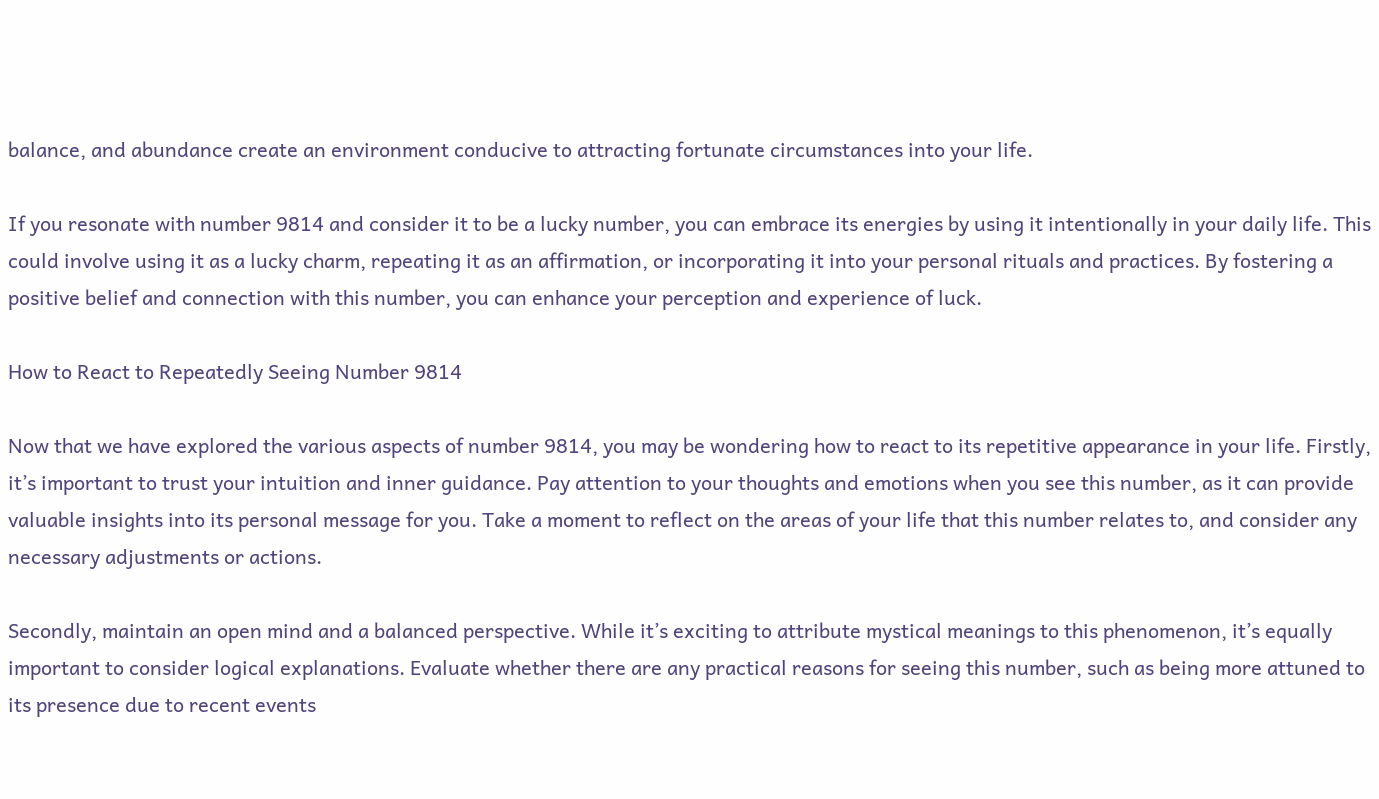balance, and abundance create an environment conducive to attracting fortunate circumstances into your life.

If you resonate with number 9814 and consider it to be a lucky number, you can embrace its energies by using it intentionally in your daily life. This could involve using it as a lucky charm, repeating it as an affirmation, or incorporating it into your personal rituals and practices. By fostering a positive belief and connection with this number, you can enhance your perception and experience of luck.

How to React to Repeatedly Seeing Number 9814

Now that we have explored the various aspects of number 9814, you may be wondering how to react to its repetitive appearance in your life. Firstly, it’s important to trust your intuition and inner guidance. Pay attention to your thoughts and emotions when you see this number, as it can provide valuable insights into its personal message for you. Take a moment to reflect on the areas of your life that this number relates to, and consider any necessary adjustments or actions.

Secondly, maintain an open mind and a balanced perspective. While it’s exciting to attribute mystical meanings to this phenomenon, it’s equally important to consider logical explanations. Evaluate whether there are any practical reasons for seeing this number, such as being more attuned to its presence due to recent events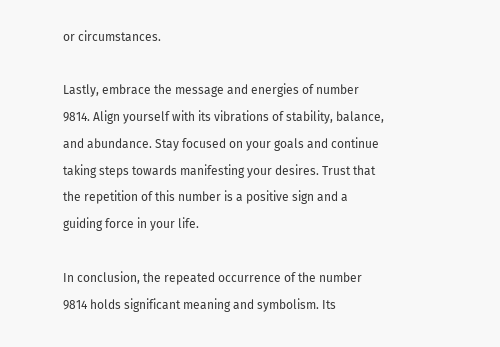or circumstances.

Lastly, embrace the message and energies of number 9814. Align yourself with its vibrations of stability, balance, and abundance. Stay focused on your goals and continue taking steps towards manifesting your desires. Trust that the repetition of this number is a positive sign and a guiding force in your life.

In conclusion, the repeated occurrence of the number 9814 holds significant meaning and symbolism. Its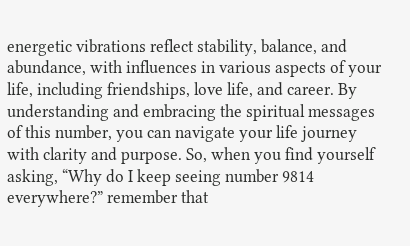energetic vibrations reflect stability, balance, and abundance, with influences in various aspects of your life, including friendships, love life, and career. By understanding and embracing the spiritual messages of this number, you can navigate your life journey with clarity and purpose. So, when you find yourself asking, “Why do I keep seeing number 9814 everywhere?” remember that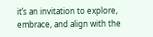it’s an invitation to explore, embrace, and align with the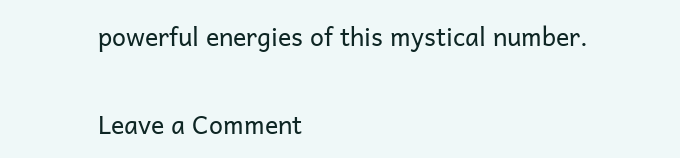powerful energies of this mystical number.

Leave a Comment